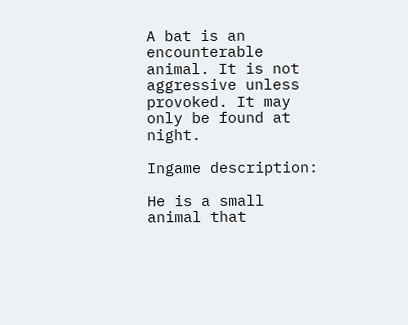A bat is an encounterable animal. It is not aggressive unless provoked. It may only be found at night.

Ingame description:

He is a small animal that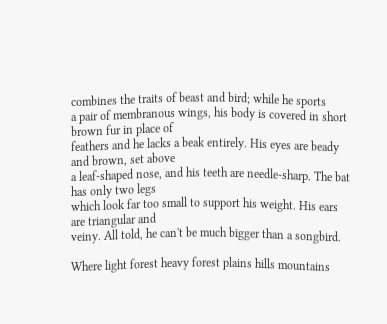combines the traits of beast and bird; while he sports
a pair of membranous wings, his body is covered in short brown fur in place of
feathers and he lacks a beak entirely. His eyes are beady and brown, set above
a leaf-shaped nose, and his teeth are needle-sharp. The bat has only two legs
which look far too small to support his weight. His ears are triangular and
veiny. All told, he can't be much bigger than a songbird.

Where light forest heavy forest plains hills mountains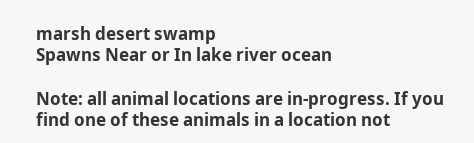marsh desert swamp
Spawns Near or In lake river ocean

Note: all animal locations are in-progress. If you find one of these animals in a location not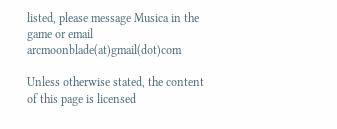listed, please message Musica in the game or email arcmoonblade(at)gmail(dot)com

Unless otherwise stated, the content of this page is licensed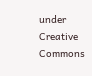under Creative Commons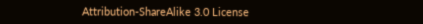Attribution-ShareAlike 3.0 License